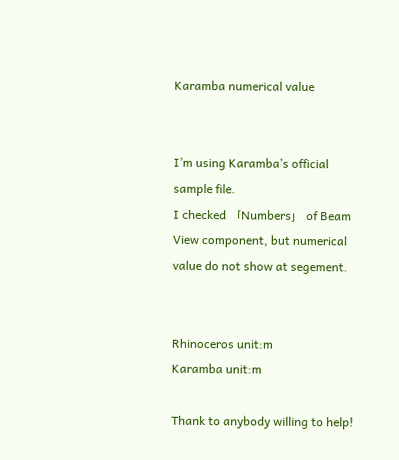Karamba numerical value


I’m using Karamba’s official sample file.
I checked 「Numbers」 of Beam View component, but numerical value do not show at segement.


Rhinoceros unit:m
Karamba unit:m

Thank to anybody willing to help!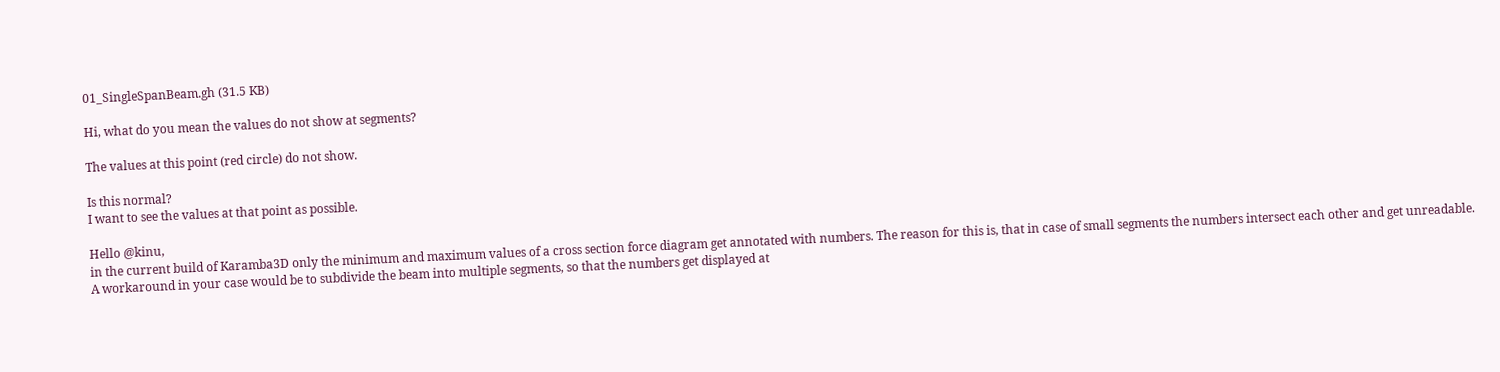01_SingleSpanBeam.gh (31.5 KB)

Hi, what do you mean the values do not show at segments?

The values at this point (red circle) do not show.

Is this normal?
I want to see the values at that point as possible.

Hello @kinu,
in the current build of Karamba3D only the minimum and maximum values of a cross section force diagram get annotated with numbers. The reason for this is, that in case of small segments the numbers intersect each other and get unreadable.
A workaround in your case would be to subdivide the beam into multiple segments, so that the numbers get displayed at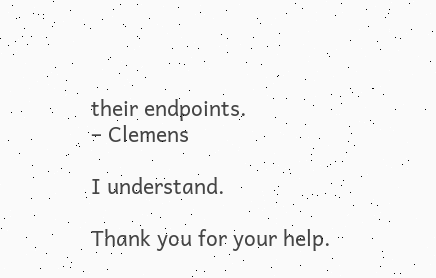their endpoints.
– Clemens

I understand.

Thank you for your help.